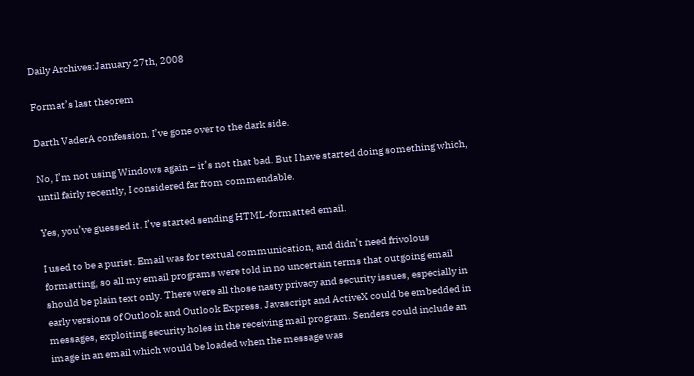Daily Archives:January 27th, 2008

Format’s last theorem

Darth VaderA confession. I’ve gone over to the dark side.

No, I’m not using Windows again – it’s not that bad. But I have started doing something which, until fairly recently, I considered far from commendable.

Yes, you’ve guessed it. I’ve started sending HTML-formatted email.

I used to be a purist. Email was for textual communication, and didn’t need frivolous formatting, so all my email programs were told in no uncertain terms that outgoing email should be plain text only. There were all those nasty privacy and security issues, especially in early versions of Outlook and Outlook Express. Javascript and ActiveX could be embedded in messages, exploiting security holes in the receiving mail program. Senders could include an image in an email which would be loaded when the message was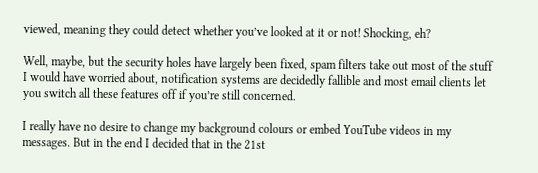viewed, meaning they could detect whether you’ve looked at it or not! Shocking, eh?

Well, maybe, but the security holes have largely been fixed, spam filters take out most of the stuff I would have worried about, notification systems are decidedly fallible and most email clients let you switch all these features off if you’re still concerned.

I really have no desire to change my background colours or embed YouTube videos in my messages. But in the end I decided that in the 21st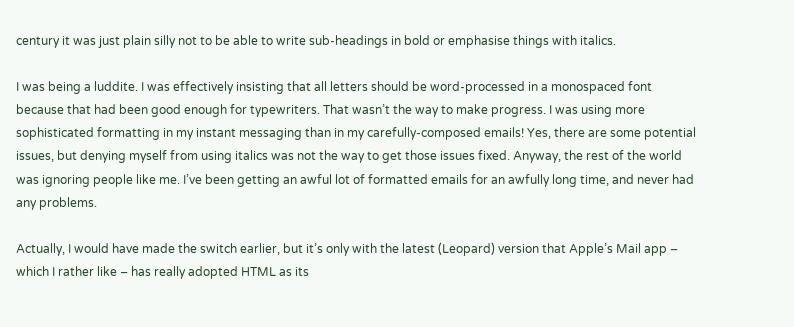century it was just plain silly not to be able to write sub-headings in bold or emphasise things with italics.

I was being a luddite. I was effectively insisting that all letters should be word-processed in a monospaced font because that had been good enough for typewriters. That wasn’t the way to make progress. I was using more sophisticated formatting in my instant messaging than in my carefully-composed emails! Yes, there are some potential issues, but denying myself from using italics was not the way to get those issues fixed. Anyway, the rest of the world was ignoring people like me. I’ve been getting an awful lot of formatted emails for an awfully long time, and never had any problems.

Actually, I would have made the switch earlier, but it’s only with the latest (Leopard) version that Apple’s Mail app – which I rather like – has really adopted HTML as its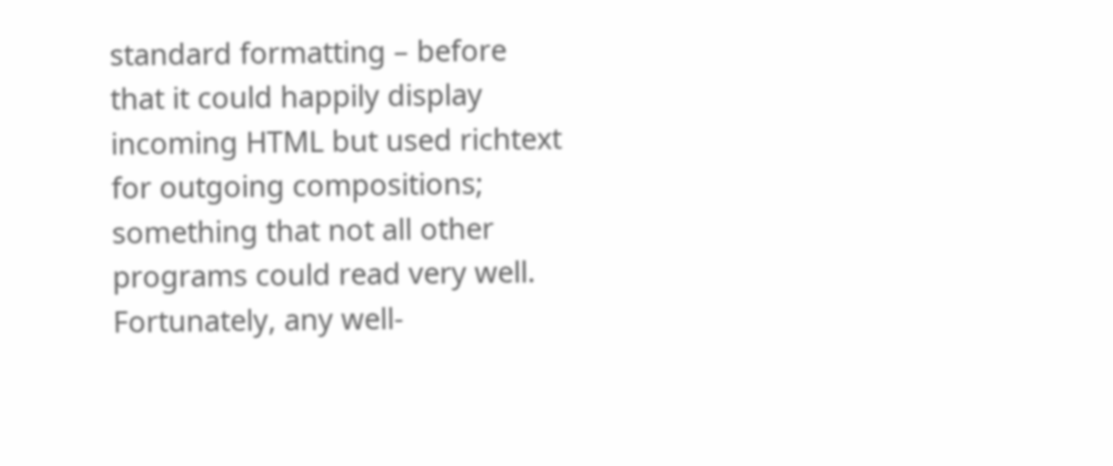standard formatting – before that it could happily display incoming HTML but used richtext for outgoing compositions; something that not all other programs could read very well. Fortunately, any well-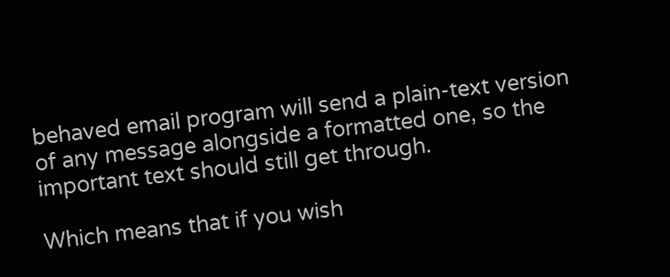behaved email program will send a plain-text version of any message alongside a formatted one, so the important text should still get through.

Which means that if you wish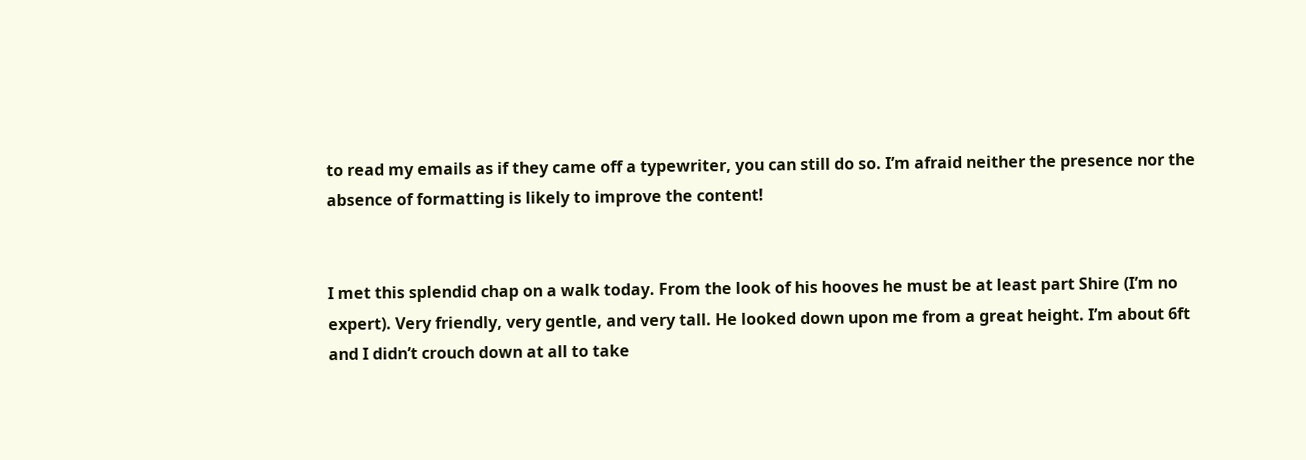to read my emails as if they came off a typewriter, you can still do so. I’m afraid neither the presence nor the absence of formatting is likely to improve the content!


I met this splendid chap on a walk today. From the look of his hooves he must be at least part Shire (I’m no expert). Very friendly, very gentle, and very tall. He looked down upon me from a great height. I’m about 6ft and I didn’t crouch down at all to take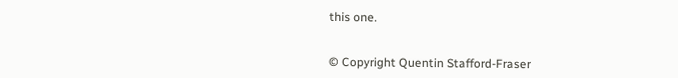this one.


© Copyright Quentin Stafford-Fraser